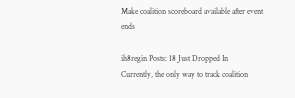Make coalition scoreboard available after event ends

ih8regin Posts: 18 Just Dropped In
Currently, the only way to track coalition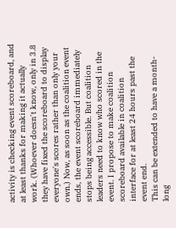activity is checking event scoreboard, and at least thanks for making it actually work. (Whoever doesn't know, only in 3.8 they have fixed the scoreboard to display everyone's scores rather than only your own.) Now, as soon as the coalition event ends, the event scoreboard immediately stops being accessible. But coalition leaders need to know who scored in the event. I propose to make coalition scoreboard available in coalition interface for at least 24 hours past the event end.
This can be extended to have a month-long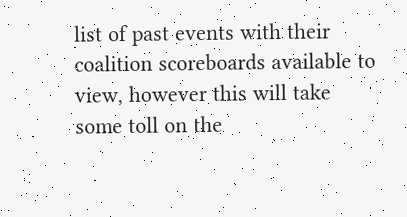list of past events with their coalition scoreboards available to view, however this will take some toll on the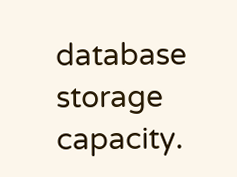database storage capacity.